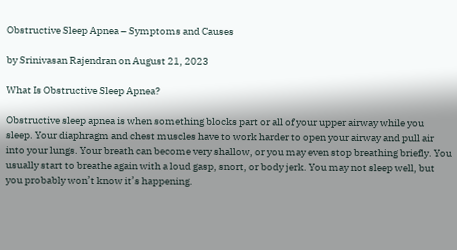Obstructive Sleep Apnea – Symptoms and Causes

by Srinivasan Rajendran on August 21, 2023

What Is Obstructive Sleep Apnea?

Obstructive sleep apnea is when something blocks part or all of your upper airway while you sleep. Your diaphragm and chest muscles have to work harder to open your airway and pull air into your lungs. Your breath can become very shallow, or you may even stop breathing briefly. You usually start to breathe again with a loud gasp, snort, or body jerk. You may not sleep well, but you probably won’t know it’s happening.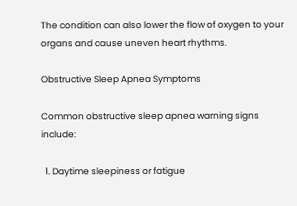The condition can also lower the flow of oxygen to your organs and cause uneven heart rhythms.

Obstructive Sleep Apnea Symptoms

Common obstructive sleep apnea warning signs include:

  1. Daytime sleepiness or fatigue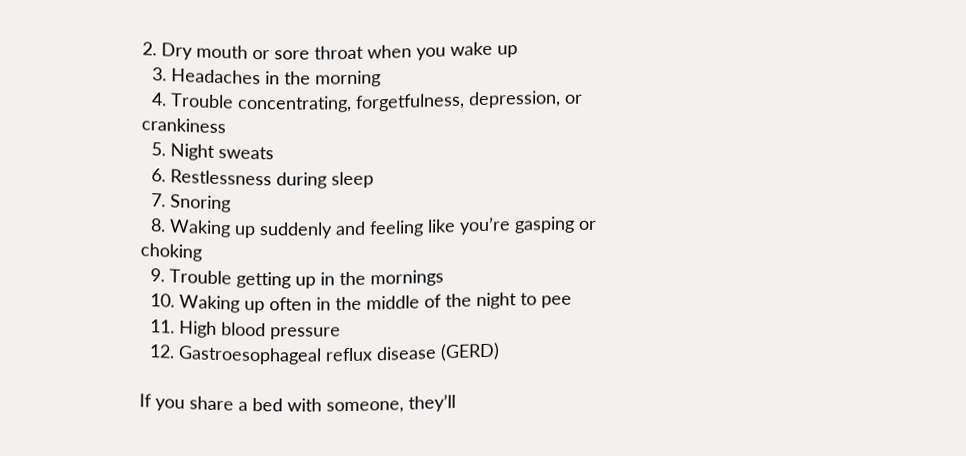2. Dry mouth or sore throat when you wake up
  3. Headaches in the morning
  4. Trouble concentrating, forgetfulness, depression, or crankiness
  5. Night sweats
  6. Restlessness during sleep
  7. Snoring
  8. Waking up suddenly and feeling like you’re gasping or choking
  9. Trouble getting up in the mornings
  10. Waking up often in the middle of the night to pee
  11. High blood pressure
  12. Gastroesophageal reflux disease (GERD)

If you share a bed with someone, they’ll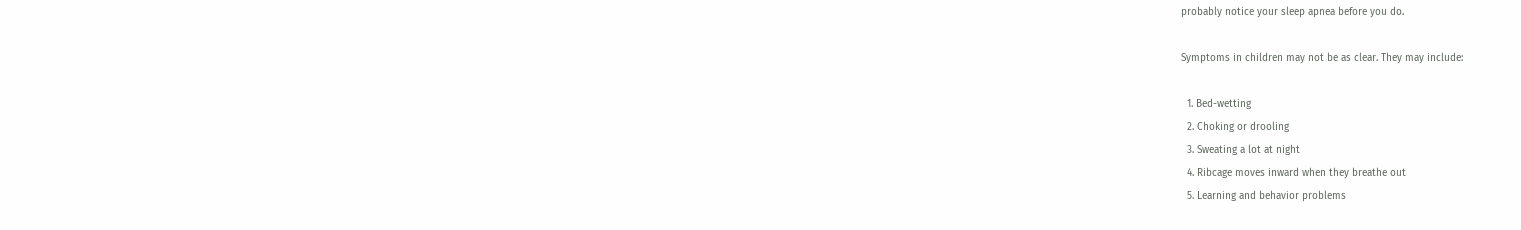probably notice your sleep apnea before you do.

Symptoms in children may not be as clear. They may include:

  1. Bed-wetting
  2. Choking or drooling
  3. Sweating a lot at night
  4. Ribcage moves inward when they breathe out
  5. Learning and behavior problems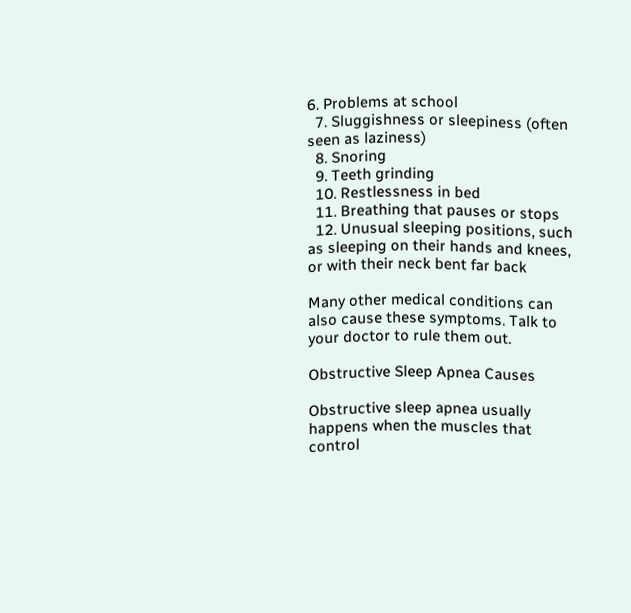6. Problems at school
  7. Sluggishness or sleepiness (often seen as laziness)
  8. Snoring
  9. Teeth grinding
  10. Restlessness in bed
  11. Breathing that pauses or stops
  12. Unusual sleeping positions, such as sleeping on their hands and knees, or with their neck bent far back

Many other medical conditions can also cause these symptoms. Talk to your doctor to rule them out.

Obstructive Sleep Apnea Causes

Obstructive sleep apnea usually happens when the muscles that control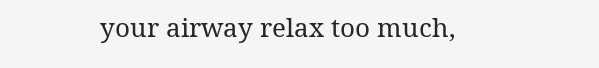your airway relax too much,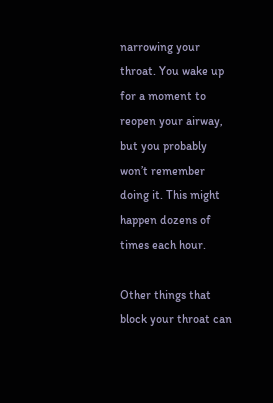narrowing your throat. You wake up for a moment to reopen your airway, but you probably won’t remember doing it. This might happen dozens of times each hour.

Other things that block your throat can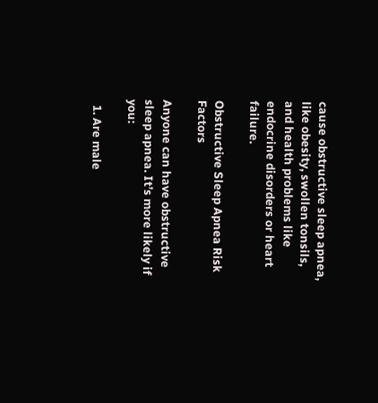cause obstructive sleep apnea, like obesity, swollen tonsils, and health problems like endocrine disorders or heart failure.

Obstructive Sleep Apnea Risk Factors

Anyone can have obstructive sleep apnea. It’s more likely if you:

  1. Are male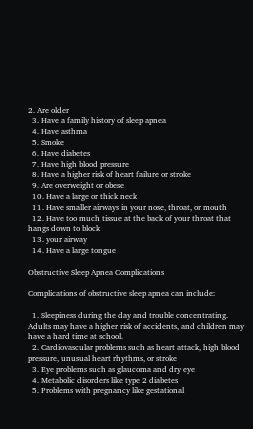2. Are older
  3. Have a family history of sleep apnea
  4. Have asthma
  5. Smoke
  6. Have diabetes
  7. Have high blood pressure
  8. Have a higher risk of heart failure or stroke
  9. Are overweight or obese
  10. Have a large or thick neck
  11. Have smaller airways in your nose, throat, or mouth
  12. Have too much tissue at the back of your throat that hangs down to block
  13. your airway
  14. Have a large tongue

Obstructive Sleep Apnea Complications

Complications of obstructive sleep apnea can include:

  1. Sleepiness during the day and trouble concentrating. Adults may have a higher risk of accidents, and children may have a hard time at school.
  2. Cardiovascular problems such as heart attack, high blood pressure, unusual heart rhythms, or stroke
  3. Eye problems such as glaucoma and dry eye
  4. Metabolic disorders like type 2 diabetes
  5. Problems with pregnancy like gestational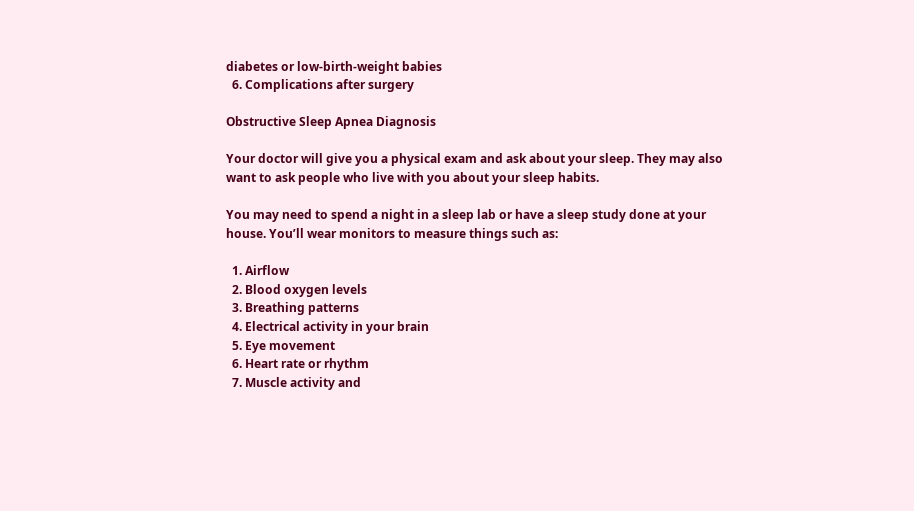diabetes or low-birth-weight babies
  6. Complications after surgery

Obstructive Sleep Apnea Diagnosis

Your doctor will give you a physical exam and ask about your sleep. They may also want to ask people who live with you about your sleep habits.

You may need to spend a night in a sleep lab or have a sleep study done at your house. You’ll wear monitors to measure things such as:

  1. Airflow
  2. Blood oxygen levels
  3. Breathing patterns
  4. Electrical activity in your brain
  5. Eye movement
  6. Heart rate or rhythm
  7. Muscle activity and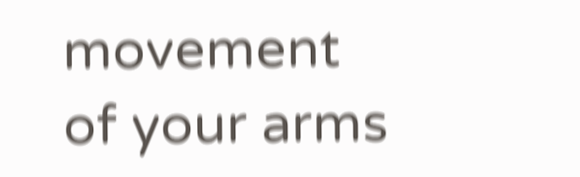movement of your arms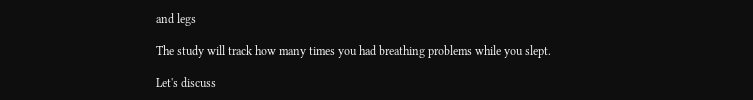and legs

The study will track how many times you had breathing problems while you slept.

Let's discuss